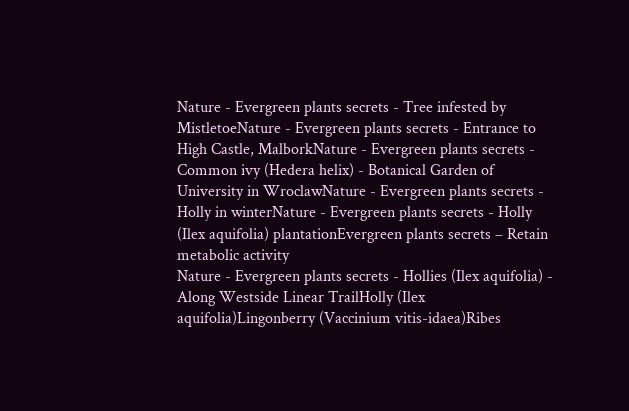Nature - Evergreen plants secrets - Tree infested by MistletoeNature - Evergreen plants secrets - Entrance to High Castle, MalborkNature - Evergreen plants secrets - Common ivy (Hedera helix) - Botanical Garden of University in WroclawNature - Evergreen plants secrets - Holly in winterNature - Evergreen plants secrets - Holly (Ilex aquifolia) plantationEvergreen plants secrets – Retain     metabolic activity
Nature - Evergreen plants secrets - Hollies (Ilex aquifolia) - Along Westside Linear TrailHolly (Ilex aquifolia)Lingonberry (Vaccinium vitis-idaea)Ribes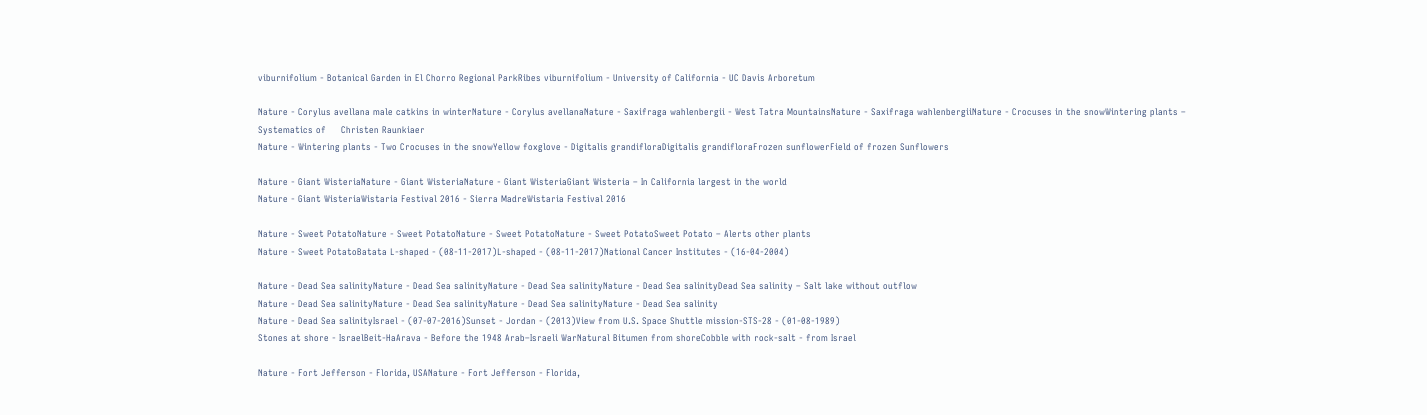viburnifolium - Botanical Garden in El Chorro Regional ParkRibes viburnifolium - University of California - UC Davis Arboretum

Nature - Corylus avellana male catkins in winterNature - Corylus avellanaNature - Saxifraga wahlenbergii - West Tatra MountainsNature - Saxifraga wahlenbergiiNature - Crocuses in the snowWintering plants – Systematics of     Christen Raunkiaer
Nature - Wintering plants - Two Crocuses in the snowYellow foxglove - Digitalis grandifloraDigitalis grandifloraFrozen sunflowerField of frozen Sunflowers

Nature - Giant WisteriaNature - Giant WisteriaNature - Giant WisteriaGiant Wisteria – In California largest in the world
Nature - Giant WisteriaWistaria Festival 2016 - Sierra MadreWistaria Festival 2016

Nature - Sweet PotatoNature - Sweet PotatoNature - Sweet PotatoNature - Sweet PotatoSweet Potato – Alerts other plants
Nature - Sweet PotatoBatata L-shaped - (08-11-2017)L-shaped - (08-11-2017)National Cancer Institutes - (16-04-2004)

Nature - Dead Sea salinityNature - Dead Sea salinityNature - Dead Sea salinityNature - Dead Sea salinityDead Sea salinity – Salt lake without outflow
Nature - Dead Sea salinityNature - Dead Sea salinityNature - Dead Sea salinityNature - Dead Sea salinity
Nature - Dead Sea salinityIsrael - (07-07-2016)Sunset - Jordan - (2013)View from U.S. Space Shuttle mission-STS-28 - (01-08-1989)
Stones at shore - IsraelBeit-HaArava - Before the 1948 Arab–Israeli WarNatural Bitumen from shoreCobble with rock-salt - from Israel

Nature - Fort Jefferson - Florida, USANature - Fort Jefferson - Florida,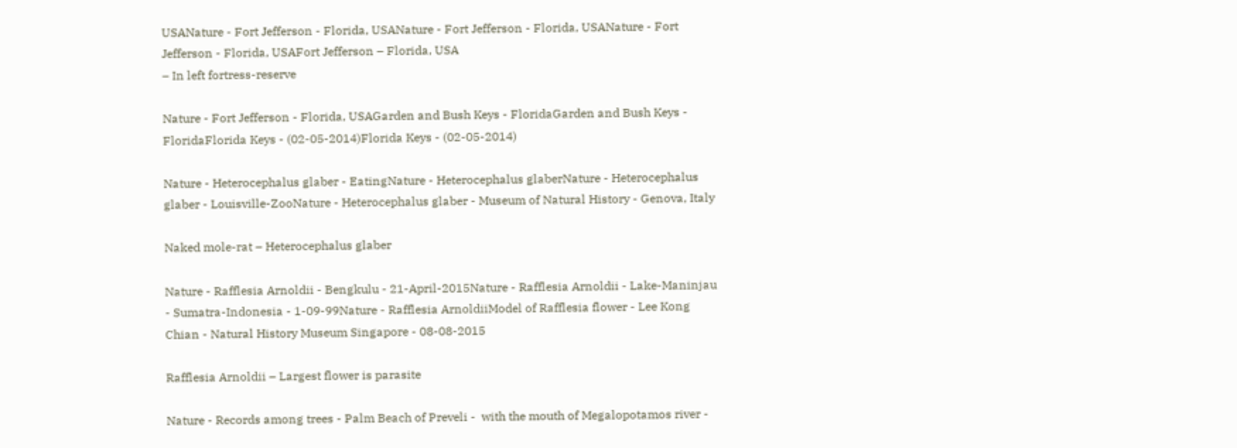USANature - Fort Jefferson - Florida, USANature - Fort Jefferson - Florida, USANature - Fort Jefferson - Florida, USAFort Jefferson – Florida, USA
– In left fortress-reserve

Nature - Fort Jefferson - Florida, USAGarden and Bush Keys - FloridaGarden and Bush Keys - FloridaFlorida Keys - (02-05-2014)Florida Keys - (02-05-2014)

Nature - Heterocephalus glaber - EatingNature - Heterocephalus glaberNature - Heterocephalus glaber - Louisville-ZooNature - Heterocephalus glaber - Museum of Natural History - Genova, Italy

Naked mole-rat – Heterocephalus glaber

Nature - Rafflesia Arnoldii - Bengkulu - 21-April-2015Nature - Rafflesia Arnoldii - Lake-Maninjau - Sumatra-Indonesia - 1-09-99Nature - Rafflesia ArnoldiiModel of Rafflesia flower - Lee Kong Chian - Natural History Museum Singapore - 08-08-2015

Rafflesia Arnoldii – Largest flower is parasite

Nature - Records among trees - Palm Beach of Preveli -  with the mouth of Megalopotamos river -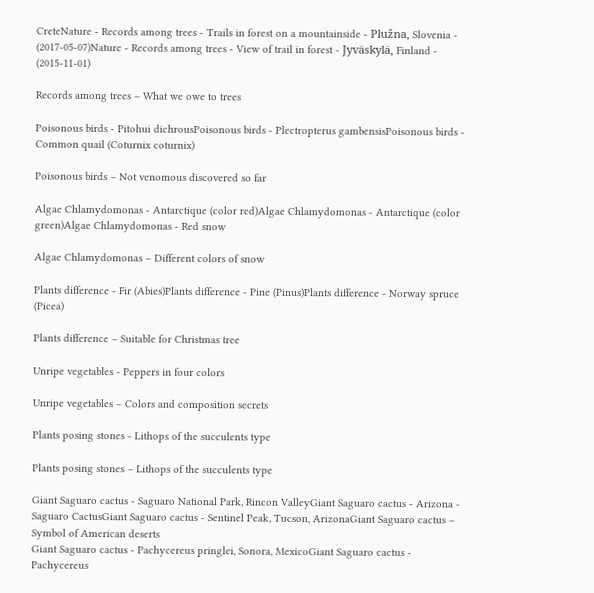CreteNature - Records among trees - Trails in forest on a mountainside - Plužna, Slovenia - (2017-05-07)Nature - Records among trees - View of trail in forest - Jyväskylä, Finland - (2015-11-01)

Records among trees – What we owe to trees

Poisonous birds - Pitohui dichrousPoisonous birds - Plectropterus gambensisPoisonous birds - Common quail (Coturnix coturnix)

Poisonous birds – Not venomous discovered so far

Algae Chlamydomonas - Antarctique (color red)Algae Chlamydomonas - Antarctique (color green)Algae Chlamydomonas - Red snow

Algae Chlamydomonas – Different colors of snow

Plants difference - Fir (Abies)Plants difference - Pine (Pinus)Plants difference - Norway spruce (Picea)

Plants difference – Suitable for Christmas tree

Unripe vegetables - Peppers in four colors

Unripe vegetables – Colors and composition secrets

Plants posing stones - Lithops of the succulents type

Plants posing stones – Lithops of the succulents type

Giant Saguaro cactus - Saguaro National Park, Rincon ValleyGiant Saguaro cactus - Arizona - Saguaro CactusGiant Saguaro cactus - Sentinel Peak, Tucson, ArizonaGiant Saguaro cactus – Symbol of American deserts
Giant Saguaro cactus - Pachycereus pringlei, Sonora, MexicoGiant Saguaro cactus - Pachycereus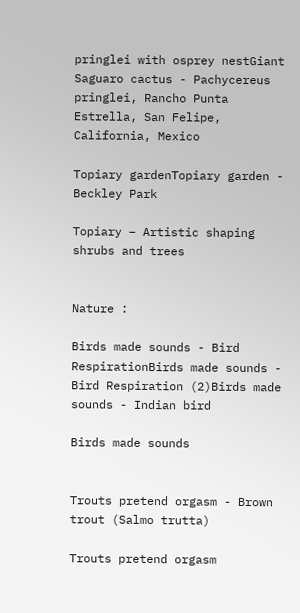pringlei with osprey nestGiant Saguaro cactus - Pachycereus pringlei, Rancho Punta Estrella, San Felipe, California, Mexico

Topiary gardenTopiary garden - Beckley Park

Topiary – Artistic shaping shrubs and trees


Nature :

Birds made sounds - Bird RespirationBirds made sounds - Bird Respiration (2)Birds made sounds - Indian bird

Birds made sounds


Trouts pretend orgasm - Brown trout (Salmo trutta)

Trouts pretend orgasm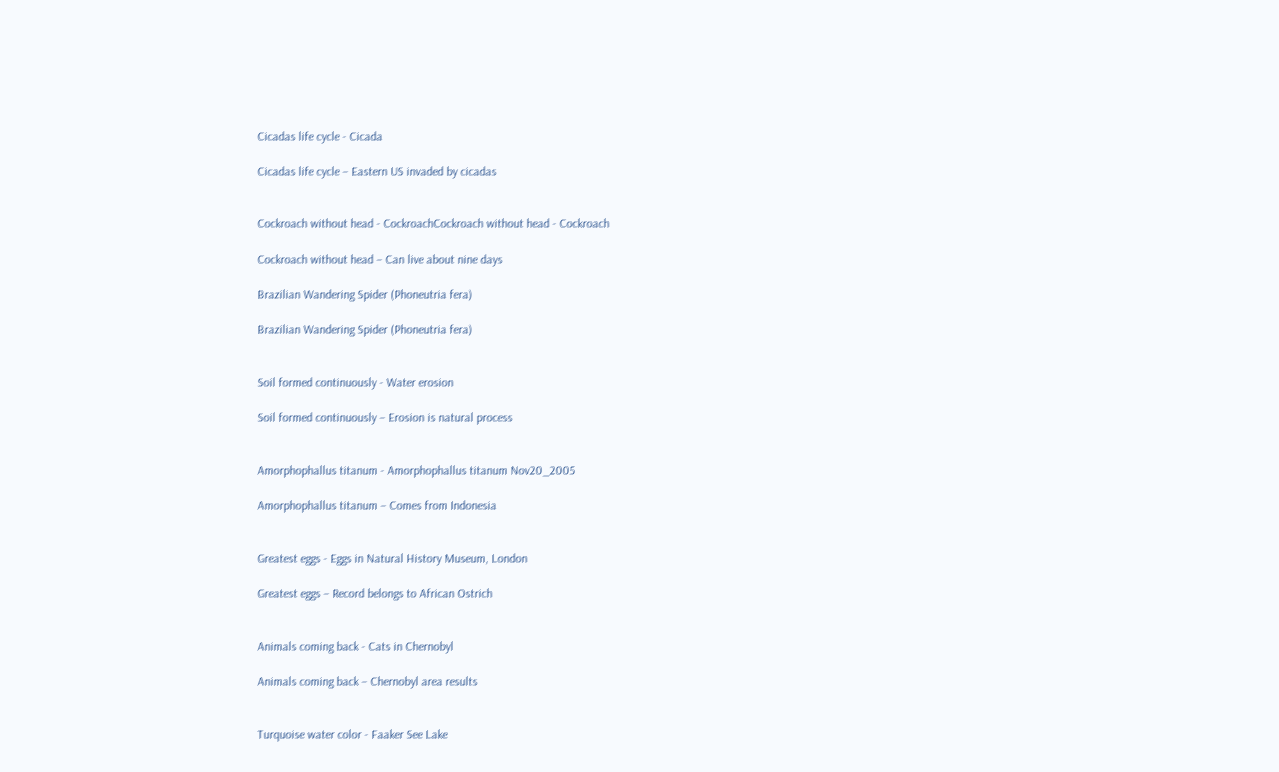Cicadas life cycle - Cicada

Cicadas life cycle – Eastern US invaded by cicadas


Cockroach without head - CockroachCockroach without head - Cockroach

Cockroach without head – Can live about nine days

Brazilian Wandering Spider (Phoneutria fera)

Brazilian Wandering Spider (Phoneutria fera)


Soil formed continuously - Water erosion

Soil formed continuously – Erosion is natural process


Amorphophallus titanum - Amorphophallus titanum Nov20_2005

Amorphophallus titanum – Comes from Indonesia


Greatest eggs - Eggs in Natural History Museum, London

Greatest eggs – Record belongs to African Ostrich


Animals coming back - Cats in Chernobyl

Animals coming back – Chernobyl area results


Turquoise water color - Faaker See Lake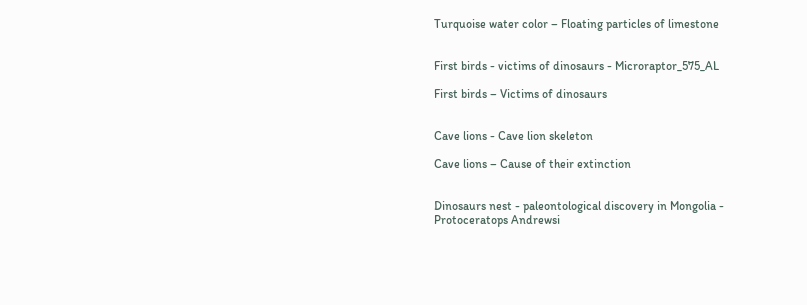Turquoise water color – Floating particles of limestone


First birds - victims of dinosaurs - Microraptor_575_AL

First birds – Victims of dinosaurs


Cave lions - Cave lion skeleton

Cave lions – Cause of their extinction


Dinosaurs nest - paleontological discovery in Mongolia - Protoceratops Andrewsi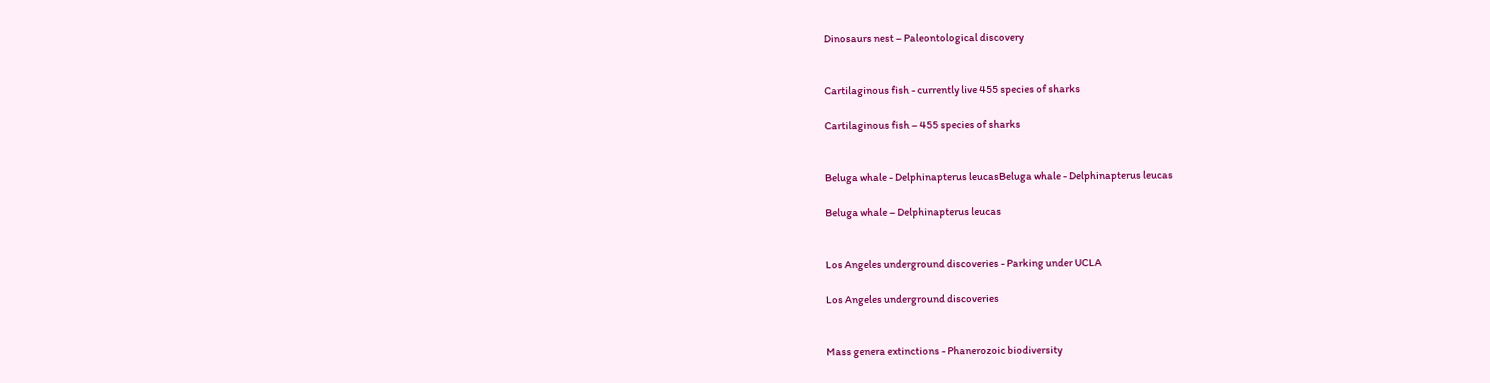Dinosaurs nest – Paleontological discovery


Cartilaginous fish - currently live 455 species of sharks

Cartilaginous fish – 455 species of sharks


Beluga whale - Delphinapterus leucasBeluga whale - Delphinapterus leucas

Beluga whale – Delphinapterus leucas


Los Angeles underground discoveries - Parking under UCLA

Los Angeles underground discoveries


Mass genera extinctions - Phanerozoic biodiversity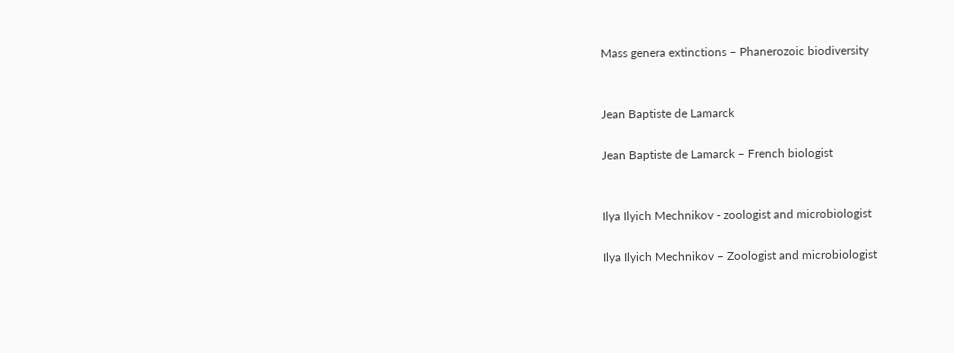Mass genera extinctions – Phanerozoic biodiversity


Jean Baptiste de Lamarck

Jean Baptiste de Lamarck – French biologist


Ilya Ilyich Mechnikov - zoologist and microbiologist

Ilya Ilyich Mechnikov – Zoologist and microbiologist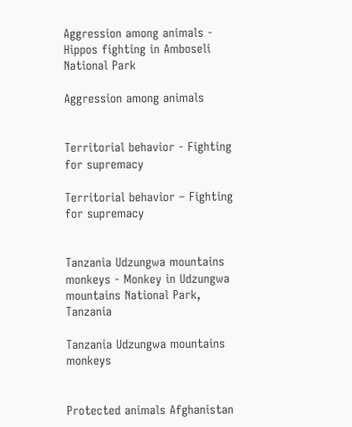Aggression among animals - Hippos fighting in Amboseli National Park

Aggression among animals


Territorial behavior - Fighting for supremacy

Territorial behavior – Fighting for supremacy


Tanzania Udzungwa mountains monkeys - Monkey in Udzungwa mountains National Park, Tanzania

Tanzania Udzungwa mountains monkeys


Protected animals Afghanistan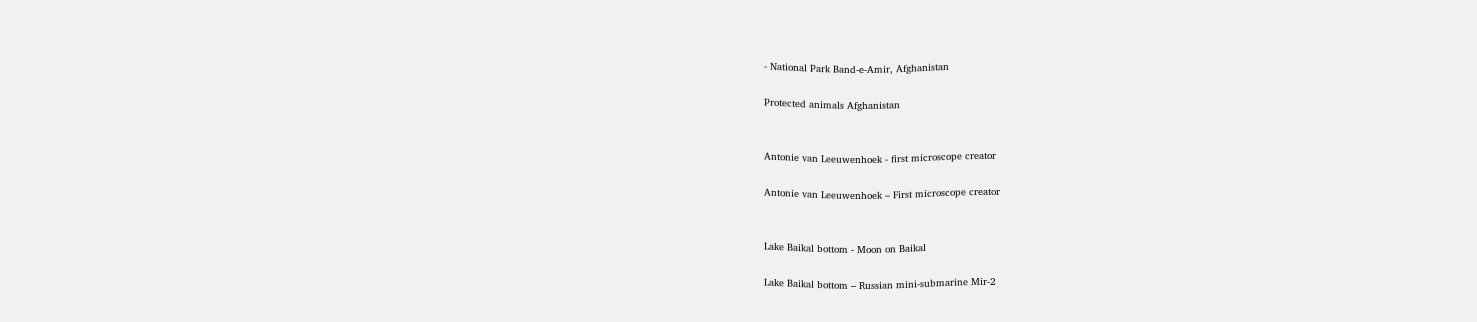- National Park Band-e-Amir, Afghanistan

Protected animals Afghanistan


Antonie van Leeuwenhoek - first microscope creator

Antonie van Leeuwenhoek – First microscope creator


Lake Baikal bottom - Moon on Baikal

Lake Baikal bottom – Russian mini-submarine Mir-2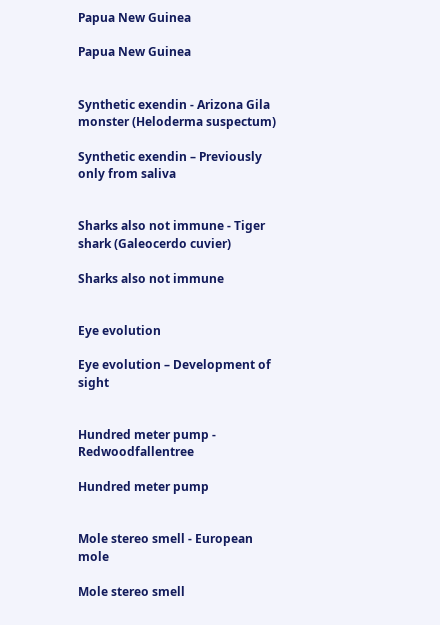Papua New Guinea

Papua New Guinea


Synthetic exendin - Arizona Gila monster (Heloderma suspectum)

Synthetic exendin – Previously only from saliva


Sharks also not immune - Tiger shark (Galeocerdo cuvier)

Sharks also not immune


Eye evolution

Eye evolution – Development of sight


Hundred meter pump - Redwoodfallentree

Hundred meter pump


Mole stereo smell - European mole

Mole stereo smell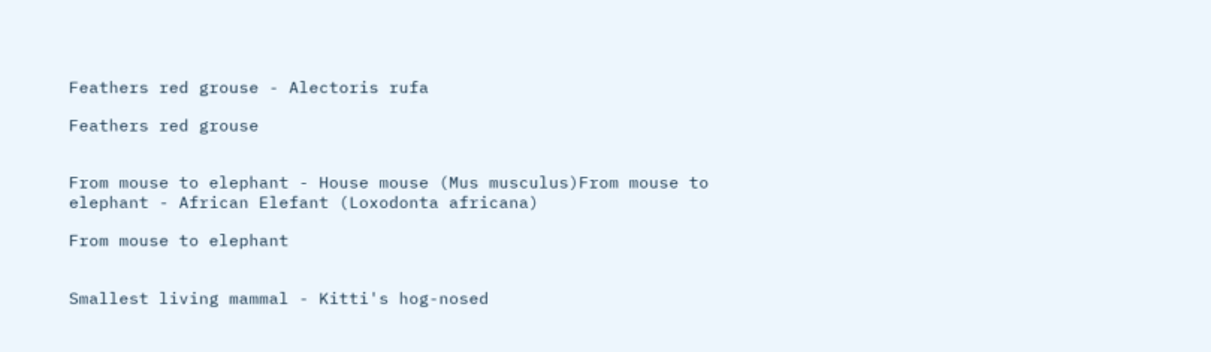Feathers red grouse - Alectoris rufa

Feathers red grouse


From mouse to elephant - House mouse (Mus musculus)From mouse to elephant - African Elefant (Loxodonta africana)

From mouse to elephant


Smallest living mammal - Kitti's hog-nosed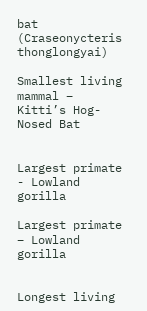bat (Craseonycteris thonglongyai)

Smallest living mammal – Kitti’s Hog-Nosed Bat


Largest primate - Lowland gorilla

Largest primate – Lowland gorilla


Longest living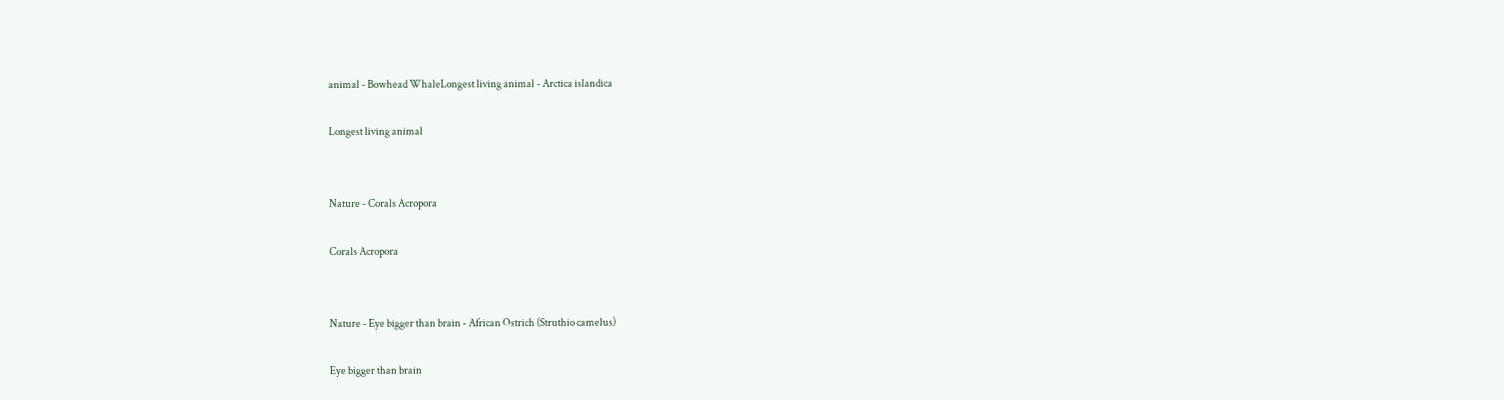animal - Bowhead WhaleLongest living animal - Arctica islandica

Longest living animal


Nature - Corals Acropora

Corals Acropora


Nature - Eye bigger than brain - African Ostrich (Struthio camelus)

Eye bigger than brain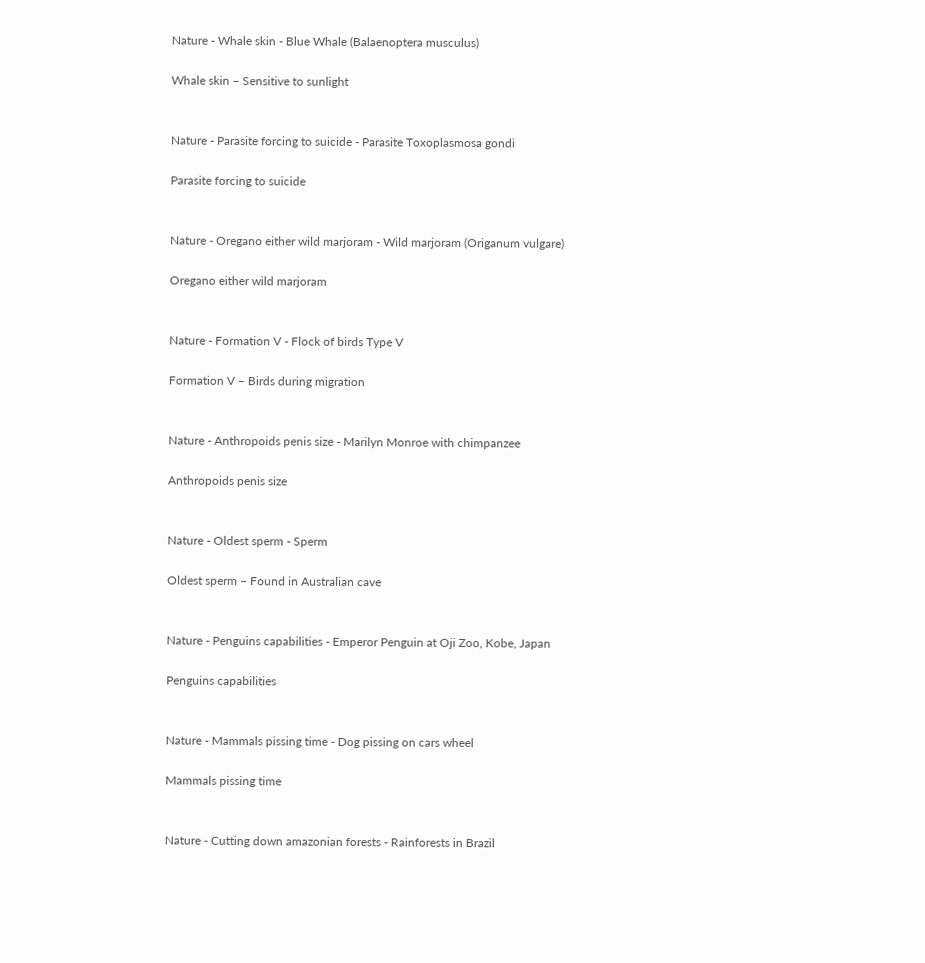Nature - Whale skin - Blue Whale (Balaenoptera musculus)

Whale skin – Sensitive to sunlight


Nature - Parasite forcing to suicide - Parasite Toxoplasmosa gondi

Parasite forcing to suicide


Nature - Oregano either wild marjoram - Wild marjoram (Origanum vulgare)

Oregano either wild marjoram


Nature - Formation V - Flock of birds Type V

Formation V – Birds during migration


Nature - Anthropoids penis size - Marilyn Monroe with chimpanzee

Anthropoids penis size


Nature - Oldest sperm - Sperm

Oldest sperm – Found in Australian cave


Nature - Penguins capabilities - Emperor Penguin at Oji Zoo, Kobe, Japan

Penguins capabilities


Nature - Mammals pissing time - Dog pissing on cars wheel

Mammals pissing time


Nature - Cutting down amazonian forests - Rainforests in Brazil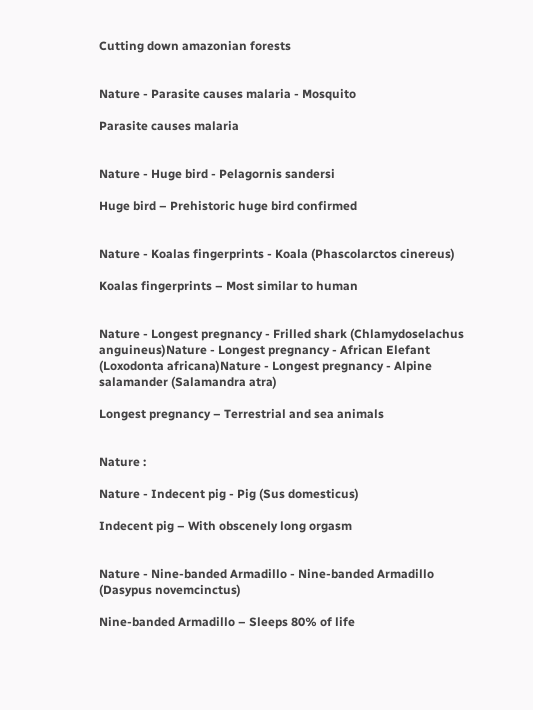Cutting down amazonian forests


Nature - Parasite causes malaria - Mosquito

Parasite causes malaria


Nature - Huge bird - Pelagornis sandersi

Huge bird – Prehistoric huge bird confirmed


Nature - Koalas fingerprints - Koala (Phascolarctos cinereus)

Koalas fingerprints – Most similar to human


Nature - Longest pregnancy - Frilled shark (Chlamydoselachus anguineus)Nature - Longest pregnancy - African Elefant (Loxodonta africana)Nature - Longest pregnancy - Alpine salamander (Salamandra atra)

Longest pregnancy – Terrestrial and sea animals


Nature :

Nature - Indecent pig - Pig (Sus domesticus)

Indecent pig – With obscenely long orgasm


Nature - Nine-banded Armadillo - Nine-banded Armadillo (Dasypus novemcinctus)

Nine-banded Armadillo – Sleeps 80% of life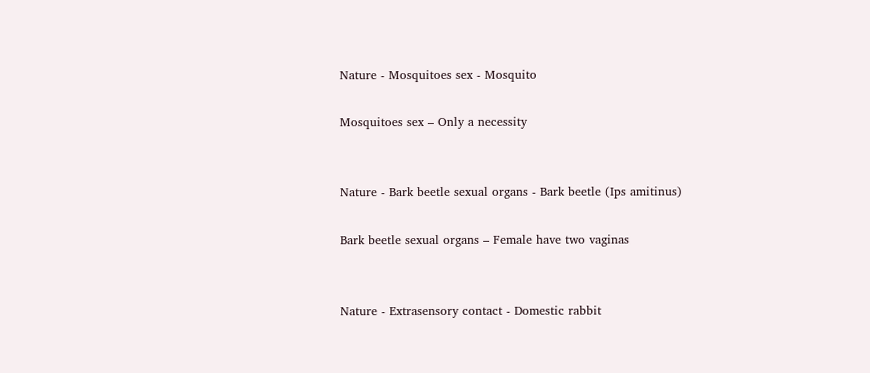Nature - Mosquitoes sex - Mosquito

Mosquitoes sex – Only a necessity


Nature - Bark beetle sexual organs - Bark beetle (Ips amitinus)

Bark beetle sexual organs – Female have two vaginas


Nature - Extrasensory contact - Domestic rabbit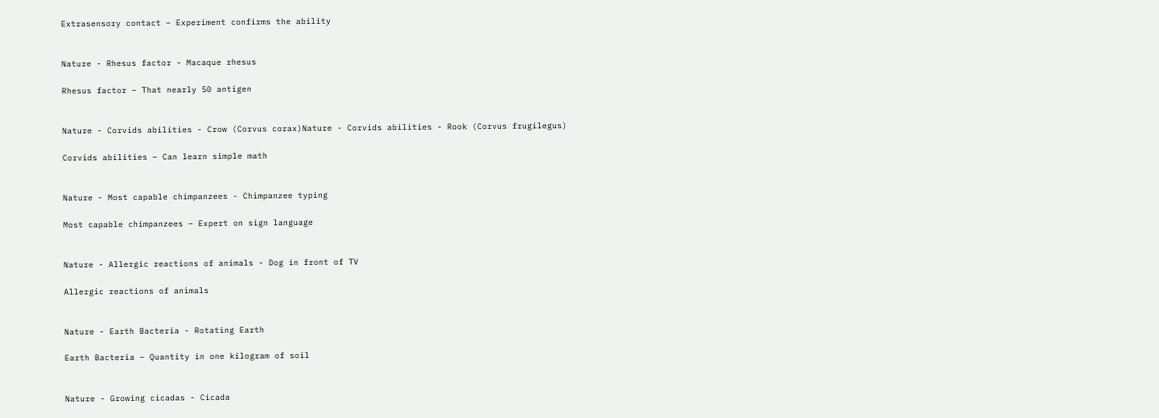Extrasensory contact – Experiment confirms the ability


Nature - Rhesus factor - Macaque rhesus

Rhesus factor – That nearly 50 antigen


Nature - Corvids abilities - Crow (Corvus corax)Nature - Corvids abilities - Rook (Corvus frugilegus)

Corvids abilities – Can learn simple math


Nature - Most capable chimpanzees - Chimpanzee typing

Most capable chimpanzees – Expert on sign language


Nature - Allergic reactions of animals - Dog in front of TV

Allergic reactions of animals


Nature - Earth Bacteria - Rotating Earth

Earth Bacteria – Quantity in one kilogram of soil


Nature - Growing cicadas - Cicada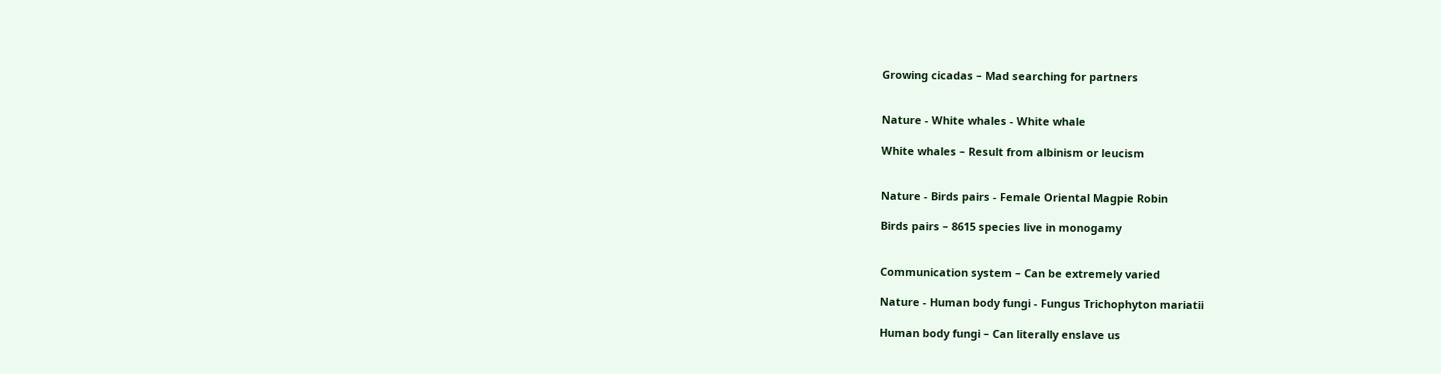Growing cicadas – Mad searching for partners


Nature - White whales - White whale

White whales – Result from albinism or leucism


Nature - Birds pairs - Female Oriental Magpie Robin

Birds pairs – 8615 species live in monogamy


Communication system – Can be extremely varied

Nature - Human body fungi - Fungus Trichophyton mariatii

Human body fungi – Can literally enslave us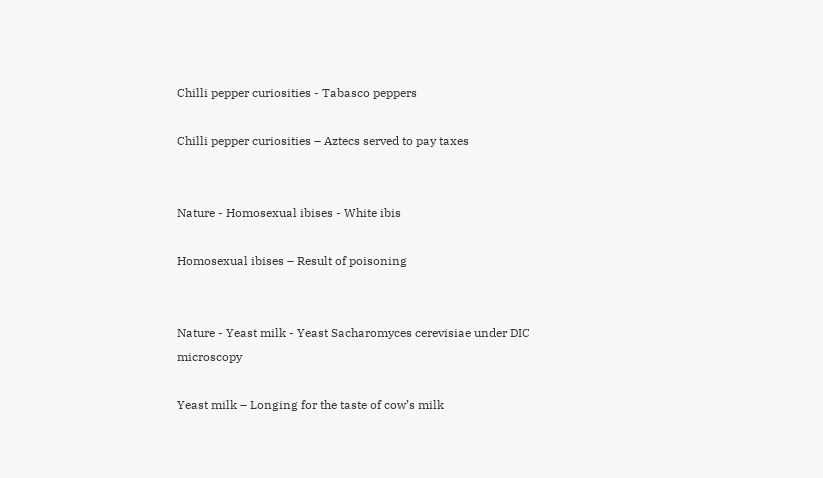Chilli pepper curiosities - Tabasco peppers

Chilli pepper curiosities – Aztecs served to pay taxes


Nature - Homosexual ibises - White ibis

Homosexual ibises – Result of poisoning


Nature - Yeast milk - Yeast Sacharomyces cerevisiae under DIC microscopy

Yeast milk – Longing for the taste of cow’s milk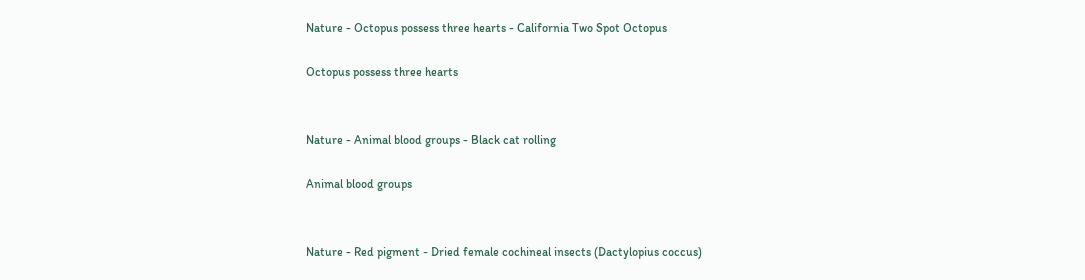Nature - Octopus possess three hearts - California Two Spot Octopus

Octopus possess three hearts


Nature - Animal blood groups - Black cat rolling

Animal blood groups


Nature - Red pigment - Dried female cochineal insects (Dactylopius coccus)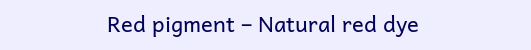Red pigment – Natural red dye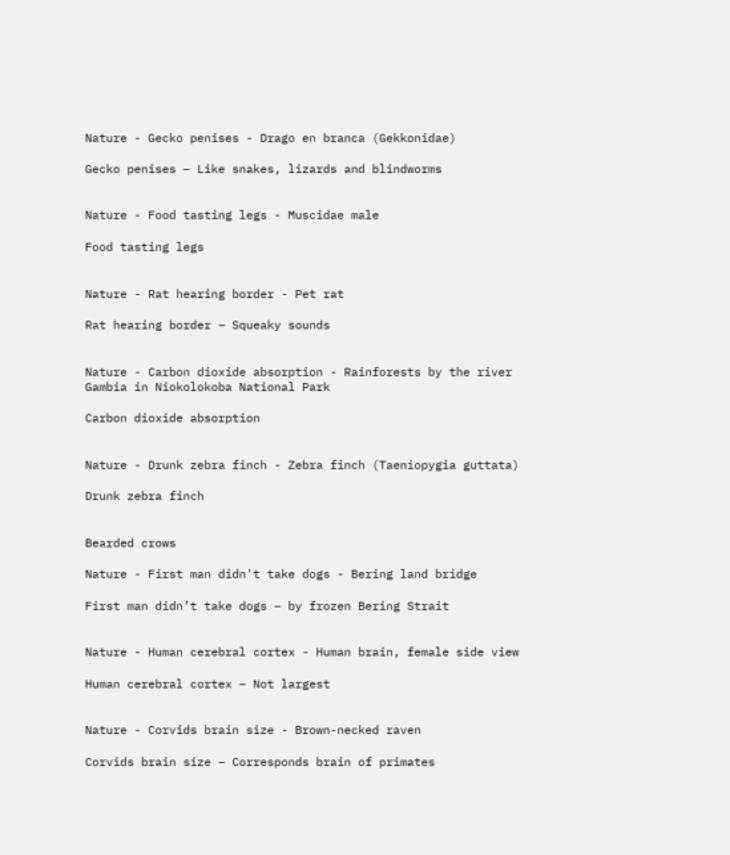Nature - Gecko penises - Drago en branca (Gekkonidae)

Gecko penises – Like snakes, lizards and blindworms


Nature - Food tasting legs - Muscidae male

Food tasting legs


Nature - Rat hearing border - Pet rat

Rat hearing border – Squeaky sounds


Nature - Carbon dioxide absorption - Rainforests by the river Gambia in Niokolokoba National Park

Carbon dioxide absorption


Nature - Drunk zebra finch - Zebra finch (Taeniopygia guttata)

Drunk zebra finch


Bearded crows

Nature - First man didn't take dogs - Bering land bridge

First man didn’t take dogs – by frozen Bering Strait


Nature - Human cerebral cortex - Human brain, female side view

Human cerebral cortex – Not largest


Nature - Corvids brain size - Brown-necked raven

Corvids brain size – Corresponds brain of primates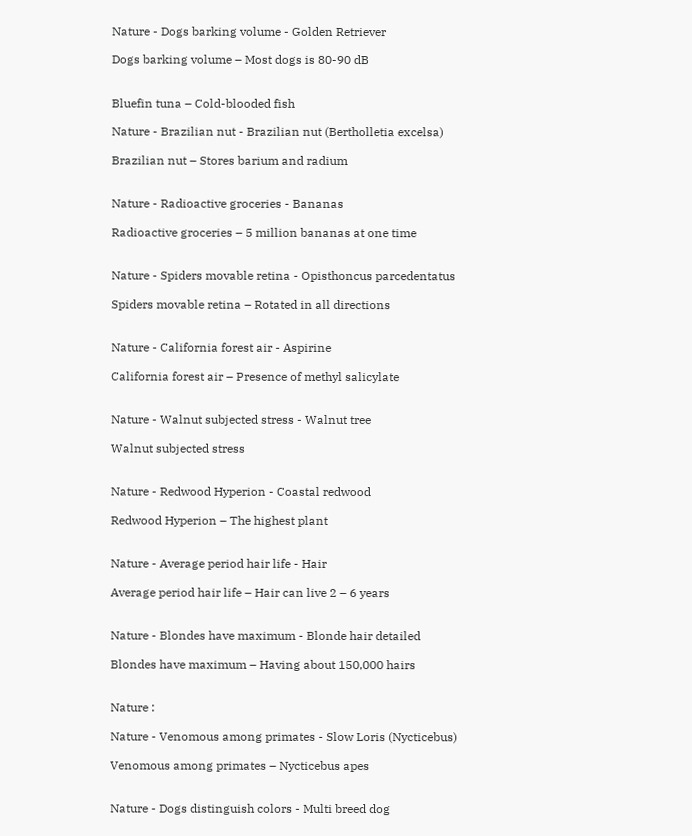Nature - Dogs barking volume - Golden Retriever

Dogs barking volume – Most dogs is 80-90 dB


Bluefin tuna – Cold-blooded fish

Nature - Brazilian nut - Brazilian nut (Bertholletia excelsa)

Brazilian nut – Stores barium and radium


Nature - Radioactive groceries - Bananas

Radioactive groceries – 5 million bananas at one time


Nature - Spiders movable retina - Opisthoncus parcedentatus

Spiders movable retina – Rotated in all directions


Nature - California forest air - Aspirine

California forest air – Presence of methyl salicylate


Nature - Walnut subjected stress - Walnut tree

Walnut subjected stress


Nature - Redwood Hyperion - Coastal redwood

Redwood Hyperion – The highest plant


Nature - Average period hair life - Hair

Average period hair life – Hair can live 2 – 6 years


Nature - Blondes have maximum - Blonde hair detailed

Blondes have maximum – Having about 150,000 hairs


Nature :

Nature - Venomous among primates - Slow Loris (Nycticebus)

Venomous among primates – Nycticebus apes


Nature - Dogs distinguish colors - Multi breed dog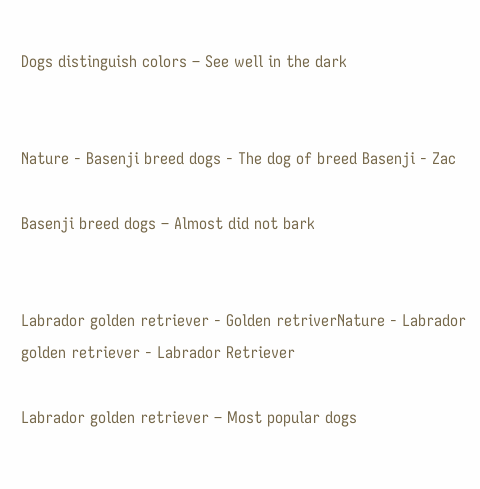Dogs distinguish colors – See well in the dark


Nature - Basenji breed dogs - The dog of breed Basenji - Zac

Basenji breed dogs – Almost did not bark


Labrador golden retriever - Golden retriverNature - Labrador golden retriever - Labrador Retriever

Labrador golden retriever – Most popular dogs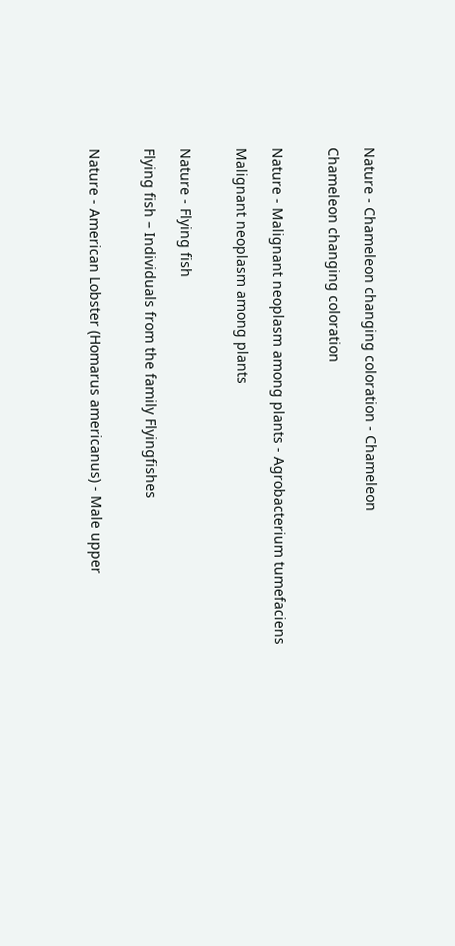Nature - Chameleon changing coloration - Chameleon

Chameleon changing coloration


Nature - Malignant neoplasm among plants - Agrobacterium tumefaciens

Malignant neoplasm among plants


Nature - Flying fish

Flying fish – Individuals from the family Flyingfishes


Nature - American Lobster (Homarus americanus) - Male upper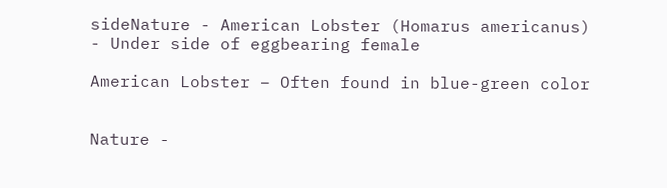sideNature - American Lobster (Homarus americanus) - Under side of eggbearing female

American Lobster – Often found in blue-green color


Nature -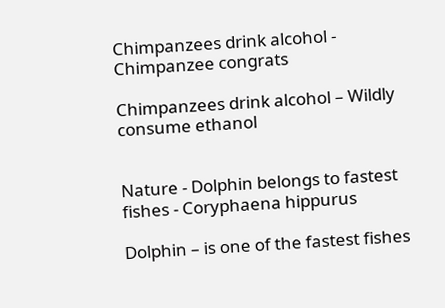Chimpanzees drink alcohol - Chimpanzee congrats

Chimpanzees drink alcohol – Wildly consume ethanol


Nature - Dolphin belongs to fastest fishes - Coryphaena hippurus

Dolphin – is one of the fastest fishes